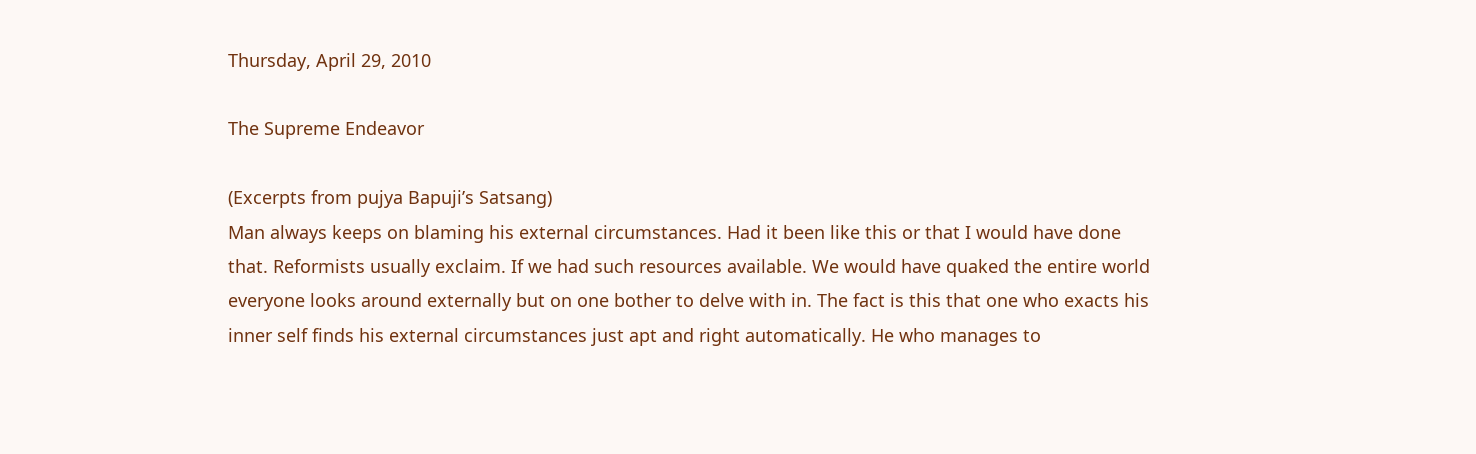Thursday, April 29, 2010

The Supreme Endeavor

(Excerpts from pujya Bapuji’s Satsang)
Man always keeps on blaming his external circumstances. Had it been like this or that I would have done that. Reformists usually exclaim. If we had such resources available. We would have quaked the entire world everyone looks around externally but on one bother to delve with in. The fact is this that one who exacts his inner self finds his external circumstances just apt and right automatically. He who manages to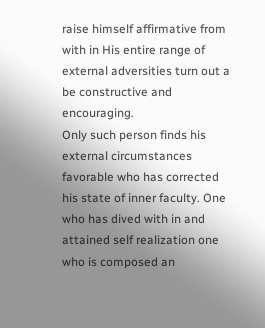raise himself affirmative from with in His entire range of external adversities turn out a be constructive and encouraging.
Only such person finds his external circumstances favorable who has corrected his state of inner faculty. One who has dived with in and attained self realization one who is composed an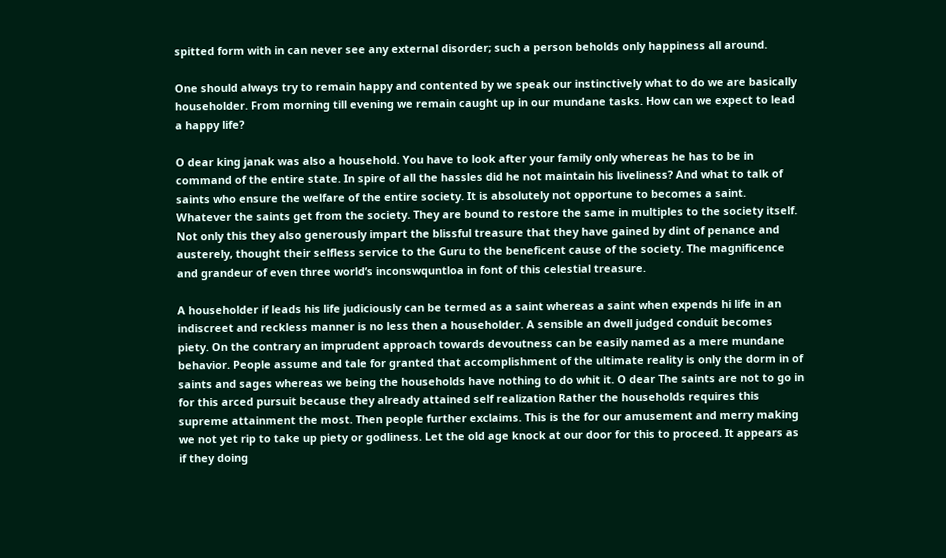spitted form with in can never see any external disorder; such a person beholds only happiness all around.

One should always try to remain happy and contented by we speak our instinctively what to do we are basically householder. From morning till evening we remain caught up in our mundane tasks. How can we expect to lead a happy life?

O dear king janak was also a household. You have to look after your family only whereas he has to be in command of the entire state. In spire of all the hassles did he not maintain his liveliness? And what to talk of saints who ensure the welfare of the entire society. It is absolutely not opportune to becomes a saint. Whatever the saints get from the society. They are bound to restore the same in multiples to the society itself. Not only this they also generously impart the blissful treasure that they have gained by dint of penance and austerely, thought their selfless service to the Guru to the beneficent cause of the society. The magnificence and grandeur of even three world’s inconswquntloa in font of this celestial treasure.

A householder if leads his life judiciously can be termed as a saint whereas a saint when expends hi life in an indiscreet and reckless manner is no less then a householder. A sensible an dwell judged conduit becomes piety. On the contrary an imprudent approach towards devoutness can be easily named as a mere mundane behavior. People assume and tale for granted that accomplishment of the ultimate reality is only the dorm in of saints and sages whereas we being the households have nothing to do whit it. O dear The saints are not to go in for this arced pursuit because they already attained self realization Rather the households requires this supreme attainment the most. Then people further exclaims. This is the for our amusement and merry making we not yet rip to take up piety or godliness. Let the old age knock at our door for this to proceed. It appears as if they doing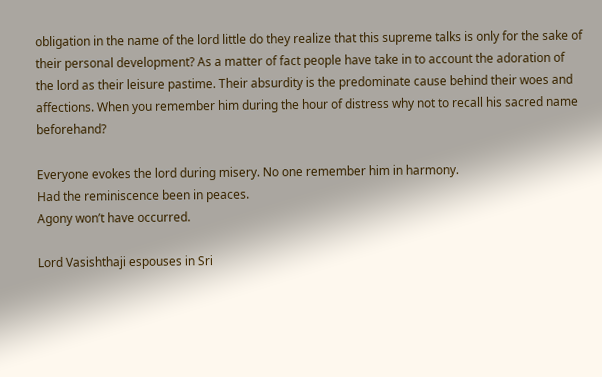obligation in the name of the lord little do they realize that this supreme talks is only for the sake of their personal development? As a matter of fact people have take in to account the adoration of the lord as their leisure pastime. Their absurdity is the predominate cause behind their woes and affections. When you remember him during the hour of distress why not to recall his sacred name beforehand?

Everyone evokes the lord during misery. No one remember him in harmony.
Had the reminiscence been in peaces.
Agony won’t have occurred.

Lord Vasishthaji espouses in Sri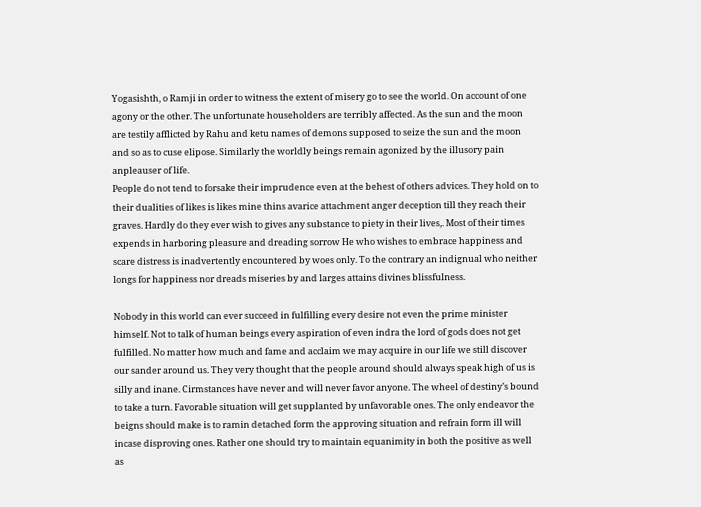Yogasishth, o Ramji in order to witness the extent of misery go to see the world. On account of one agony or the other. The unfortunate householders are terribly affected. As the sun and the moon are testily afflicted by Rahu and ketu names of demons supposed to seize the sun and the moon and so as to cuse elipose. Similarly the worldly beings remain agonized by the illusory pain anpleauser of life.
People do not tend to forsake their imprudence even at the behest of others advices. They hold on to their dualities of likes is likes mine thins avarice attachment anger deception till they reach their graves. Hardly do they ever wish to gives any substance to piety in their lives,. Most of their times expends in harboring pleasure and dreading sorrow He who wishes to embrace happiness and scare distress is inadvertently encountered by woes only. To the contrary an indignual who neither longs for happiness nor dreads miseries by and larges attains divines blissfulness.

Nobody in this world can ever succeed in fulfilling every desire not even the prime minister himself. Not to talk of human beings every aspiration of even indra the lord of gods does not get fulfilled. No matter how much and fame and acclaim we may acquire in our life we still discover our sander around us. They very thought that the people around should always speak high of us is silly and inane. Cirmstances have never and will never favor anyone. The wheel of destiny’s bound to take a turn. Favorable situation will get supplanted by unfavorable ones. The only endeavor the beigns should make is to ramin detached form the approving situation and refrain form ill will incase disproving ones. Rather one should try to maintain equanimity in both the positive as well as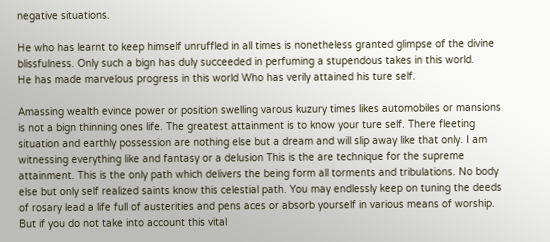negative situations.

He who has learnt to keep himself unruffled in all times is nonetheless granted glimpse of the divine blissfulness. Only such a bign has duly succeeded in perfuming a stupendous takes in this world.
He has made marvelous progress in this world Who has verily attained his ture self.

Amassing wealth evince power or position swelling varous kuzury times likes automobiles or mansions is not a bign thinning ones life. The greatest attainment is to know your ture self. There fleeting situation and earthly possession are nothing else but a dream and will slip away like that only. I am witnessing everything like and fantasy or a delusion This is the are technique for the supreme attainment. This is the only path which delivers the being form all torments and tribulations. No body else but only self realized saints know this celestial path. You may endlessly keep on tuning the deeds of rosary lead a life full of austerities and pens aces or absorb yourself in various means of worship. But if you do not take into account this vital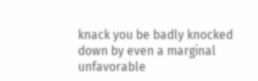knack you be badly knocked down by even a marginal unfavorable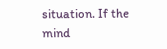situation. If the mind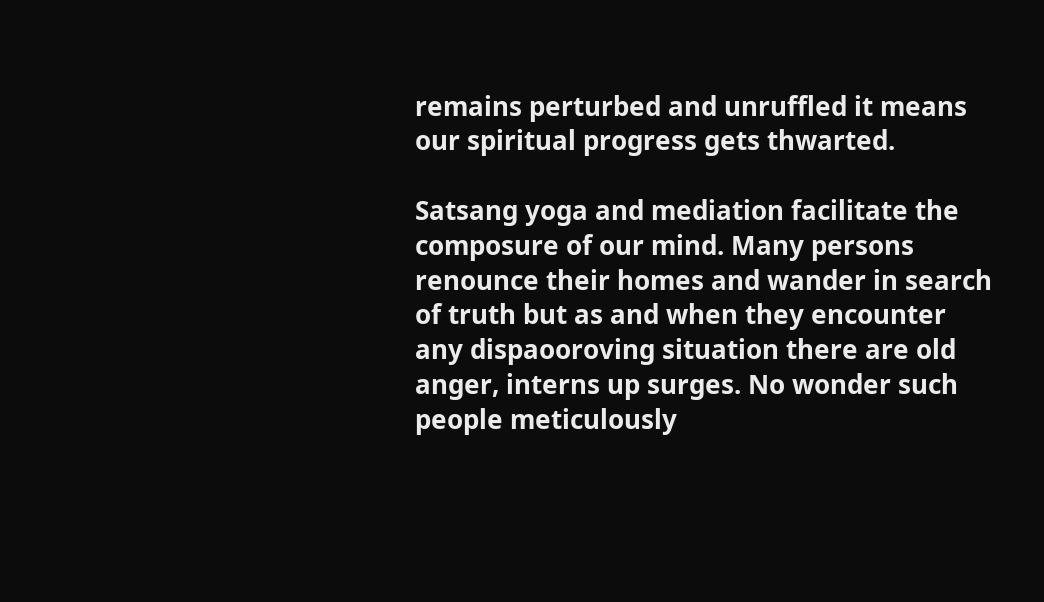remains perturbed and unruffled it means our spiritual progress gets thwarted.

Satsang yoga and mediation facilitate the composure of our mind. Many persons renounce their homes and wander in search of truth but as and when they encounter any dispaooroving situation there are old anger, interns up surges. No wonder such people meticulously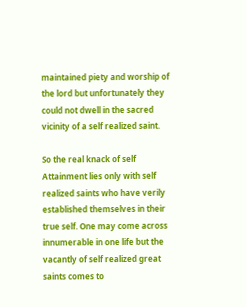maintained piety and worship of the lord but unfortunately they could not dwell in the sacred vicinity of a self realized saint.

So the real knack of self Attainment lies only with self realized saints who have verily established themselves in their true self. One may come across innumerable in one life but the vacantly of self realized great saints comes to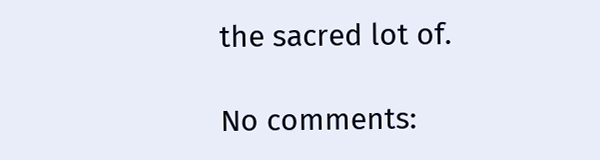the sacred lot of.

No comments: